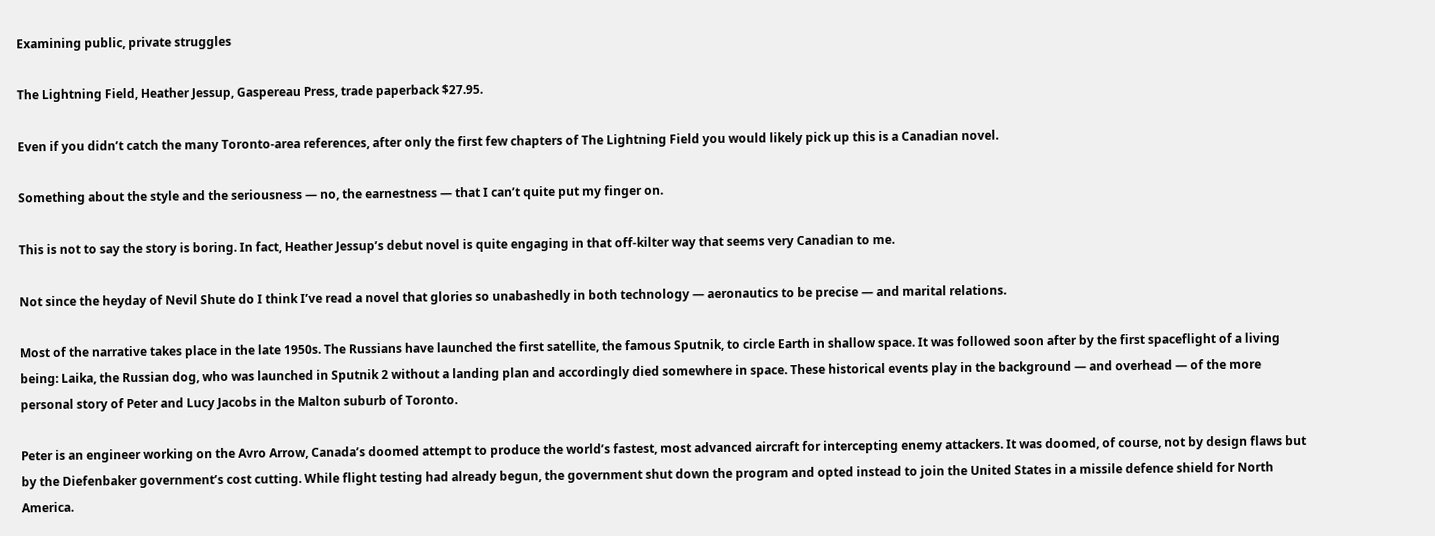Examining public, private struggles

The Lightning Field, Heather Jessup, Gaspereau Press, trade paperback $27.95.

Even if you didn’t catch the many Toronto-area references, after only the first few chapters of The Lightning Field you would likely pick up this is a Canadian novel.

Something about the style and the seriousness — no, the earnestness — that I can’t quite put my finger on.

This is not to say the story is boring. In fact, Heather Jessup’s debut novel is quite engaging in that off-kilter way that seems very Canadian to me.

Not since the heyday of Nevil Shute do I think I’ve read a novel that glories so unabashedly in both technology — aeronautics to be precise — and marital relations.

Most of the narrative takes place in the late 1950s. The Russians have launched the first satellite, the famous Sputnik, to circle Earth in shallow space. It was followed soon after by the first spaceflight of a living being: Laika, the Russian dog, who was launched in Sputnik 2 without a landing plan and accordingly died somewhere in space. These historical events play in the background — and overhead — of the more personal story of Peter and Lucy Jacobs in the Malton suburb of Toronto.

Peter is an engineer working on the Avro Arrow, Canada’s doomed attempt to produce the world’s fastest, most advanced aircraft for intercepting enemy attackers. It was doomed, of course, not by design flaws but by the Diefenbaker government’s cost cutting. While flight testing had already begun, the government shut down the program and opted instead to join the United States in a missile defence shield for North America.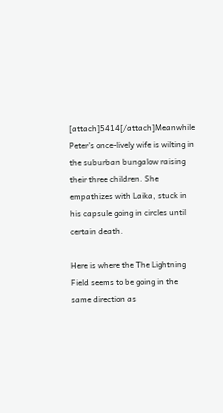[attach]5414[/attach]Meanwhile Peter’s once-lively wife is wilting in the suburban bungalow raising their three children. She empathizes with Laika, stuck in his capsule going in circles until certain death.

Here is where the The Lightning Field seems to be going in the same direction as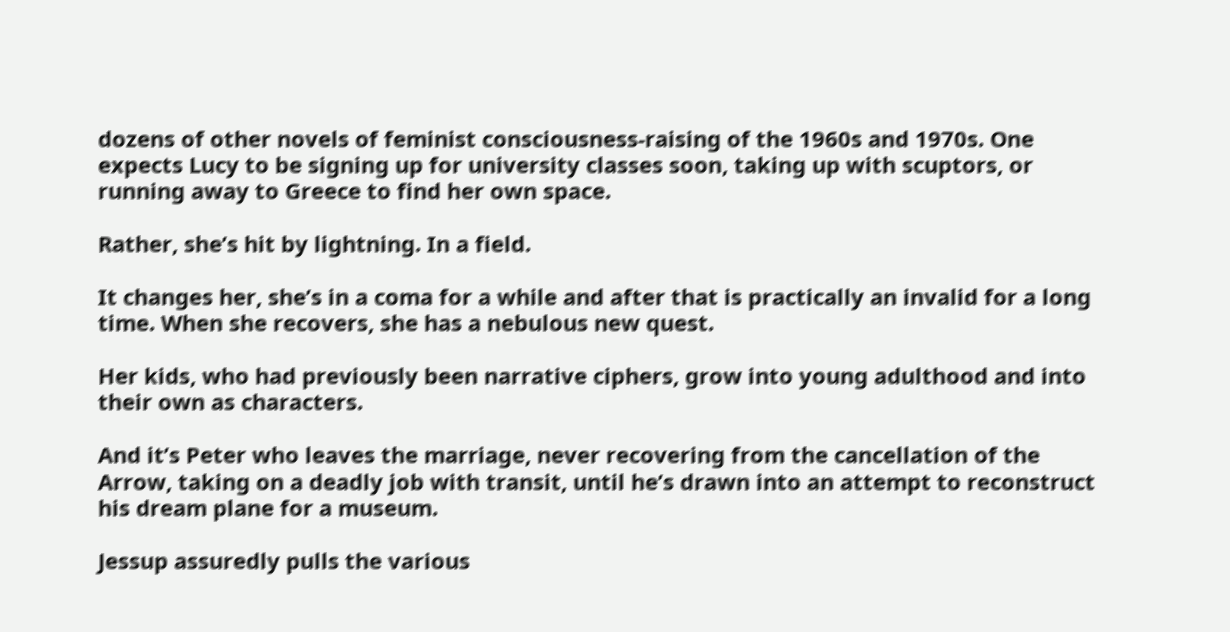dozens of other novels of feminist consciousness-raising of the 1960s and 1970s. One expects Lucy to be signing up for university classes soon, taking up with scuptors, or running away to Greece to find her own space.

Rather, she’s hit by lightning. In a field.

It changes her, she’s in a coma for a while and after that is practically an invalid for a long time. When she recovers, she has a nebulous new quest.

Her kids, who had previously been narrative ciphers, grow into young adulthood and into their own as characters.

And it’s Peter who leaves the marriage, never recovering from the cancellation of the Arrow, taking on a deadly job with transit, until he’s drawn into an attempt to reconstruct his dream plane for a museum.

Jessup assuredly pulls the various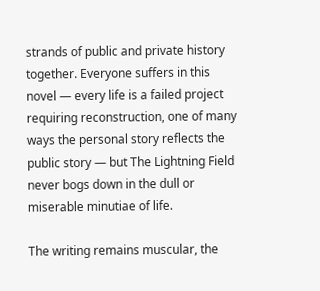strands of public and private history together. Everyone suffers in this novel — every life is a failed project requiring reconstruction, one of many ways the personal story reflects the public story — but The Lightning Field never bogs down in the dull or miserable minutiae of life.

The writing remains muscular, the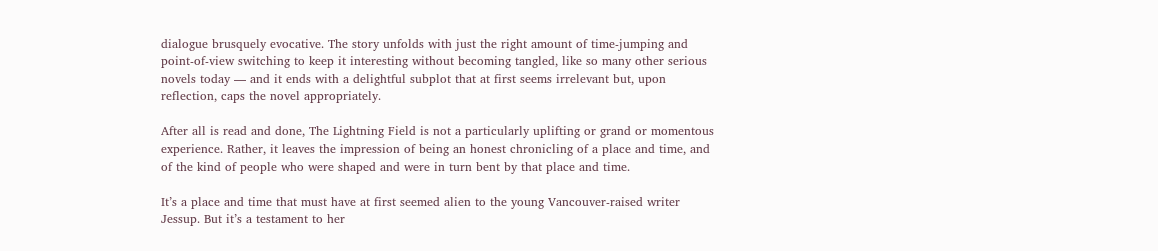dialogue brusquely evocative. The story unfolds with just the right amount of time-jumping and point-of-view switching to keep it interesting without becoming tangled, like so many other serious novels today — and it ends with a delightful subplot that at first seems irrelevant but, upon reflection, caps the novel appropriately.

After all is read and done, The Lightning Field is not a particularly uplifting or grand or momentous experience. Rather, it leaves the impression of being an honest chronicling of a place and time, and of the kind of people who were shaped and were in turn bent by that place and time.

It’s a place and time that must have at first seemed alien to the young Vancouver-raised writer Jessup. But it’s a testament to her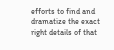efforts to find and dramatize the exact right details of that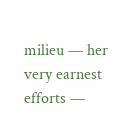milieu — her very earnest efforts —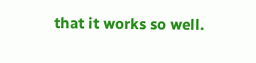that it works so well.